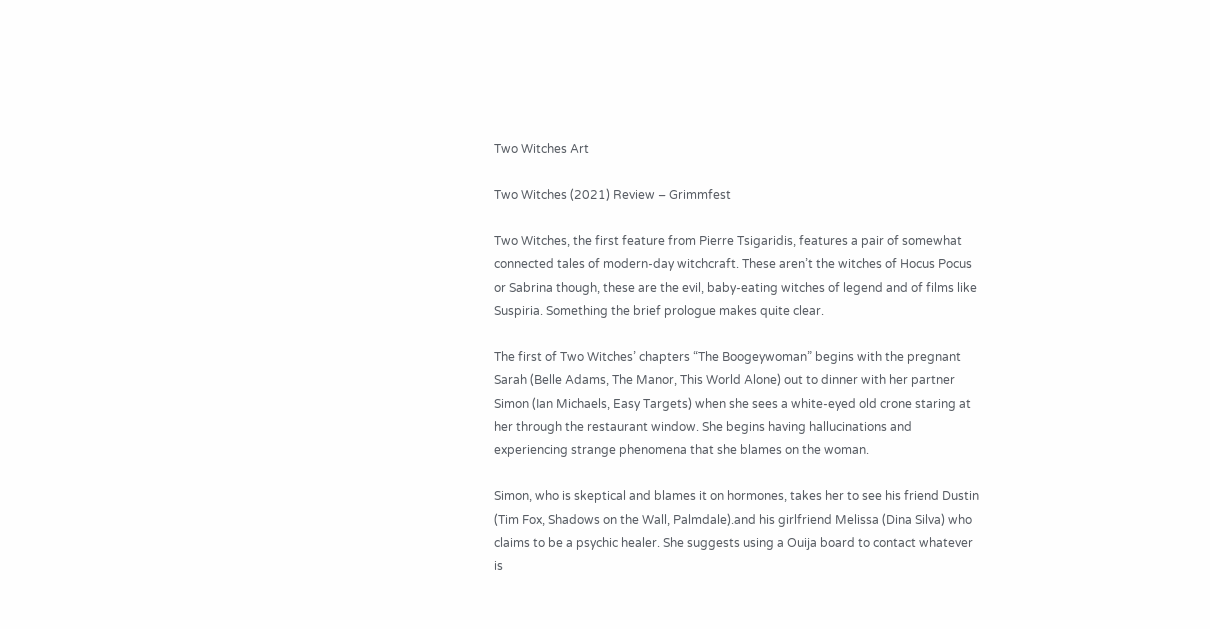Two Witches Art

Two Witches (2021) Review – Grimmfest

Two Witches, the first feature from Pierre Tsigaridis, features a pair of somewhat connected tales of modern-day witchcraft. These aren’t the witches of Hocus Pocus or Sabrina though, these are the evil, baby-eating witches of legend and of films like Suspiria. Something the brief prologue makes quite clear.

The first of Two Witches’ chapters “The Boogeywoman” begins with the pregnant Sarah (Belle Adams, The Manor, This World Alone) out to dinner with her partner Simon (Ian Michaels, Easy Targets) when she sees a white-eyed old crone staring at her through the restaurant window. She begins having hallucinations and experiencing strange phenomena that she blames on the woman.

Simon, who is skeptical and blames it on hormones, takes her to see his friend Dustin (Tim Fox, Shadows on the Wall, Palmdale).and his girlfriend Melissa (Dina Silva) who claims to be a psychic healer. She suggests using a Ouija board to contact whatever is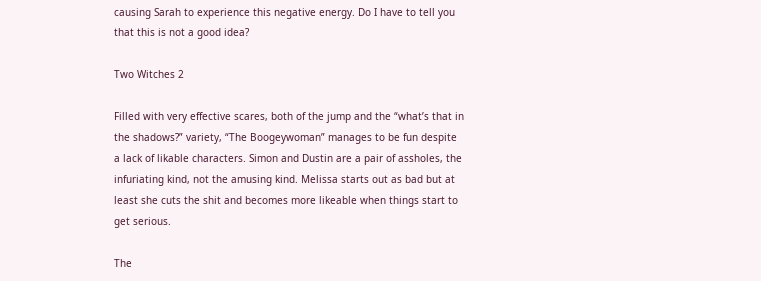causing Sarah to experience this negative energy. Do I have to tell you that this is not a good idea?

Two Witches 2

Filled with very effective scares, both of the jump and the “what’s that in the shadows?” variety, “The Boogeywoman” manages to be fun despite a lack of likable characters. Simon and Dustin are a pair of assholes, the infuriating kind, not the amusing kind. Melissa starts out as bad but at least she cuts the shit and becomes more likeable when things start to get serious.

The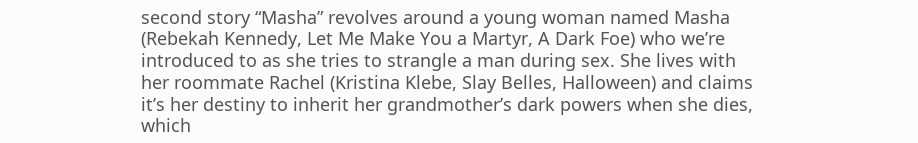second story “Masha” revolves around a young woman named Masha (Rebekah Kennedy, Let Me Make You a Martyr, A Dark Foe) who we’re introduced to as she tries to strangle a man during sex. She lives with her roommate Rachel (Kristina Klebe, Slay Belles, Halloween) and claims it’s her destiny to inherit her grandmother’s dark powers when she dies, which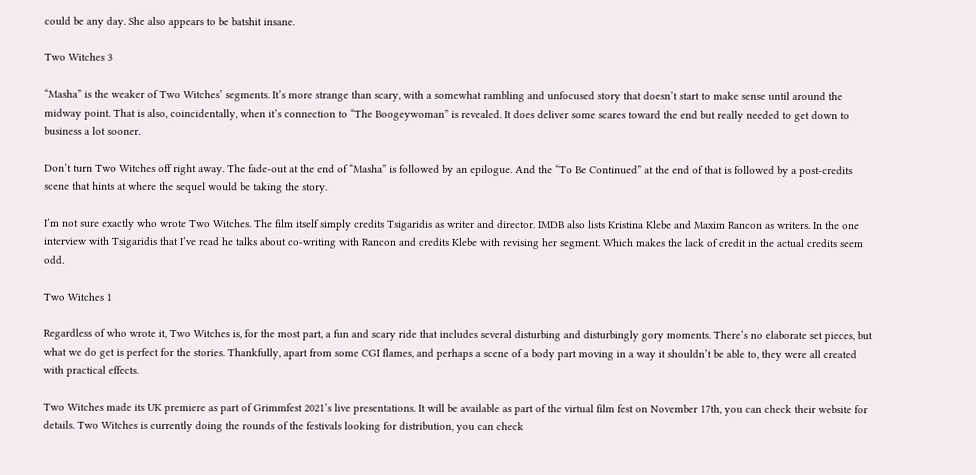could be any day. She also appears to be batshit insane.

Two Witches 3

“Masha” is the weaker of Two Witches’ segments. It’s more strange than scary, with a somewhat rambling and unfocused story that doesn’t start to make sense until around the midway point. That is also, coincidentally, when it’s connection to “The Boogeywoman” is revealed. It does deliver some scares toward the end but really needed to get down to business a lot sooner.

Don’t turn Two Witches off right away. The fade-out at the end of “Masha” is followed by an epilogue. And the “To Be Continued” at the end of that is followed by a post-credits scene that hints at where the sequel would be taking the story.

I’m not sure exactly who wrote Two Witches. The film itself simply credits Tsigaridis as writer and director. IMDB also lists Kristina Klebe and Maxim Rancon as writers. In the one interview with Tsigaridis that I’ve read he talks about co-writing with Rancon and credits Klebe with revising her segment. Which makes the lack of credit in the actual credits seem odd.

Two Witches 1

Regardless of who wrote it, Two Witches is, for the most part, a fun and scary ride that includes several disturbing and disturbingly gory moments. There’s no elaborate set pieces, but what we do get is perfect for the stories. Thankfully, apart from some CGI flames, and perhaps a scene of a body part moving in a way it shouldn’t be able to, they were all created with practical effects.

Two Witches made its UK premiere as part of Grimmfest 2021’s live presentations. It will be available as part of the virtual film fest on November 17th, you can check their website for details. Two Witches is currently doing the rounds of the festivals looking for distribution, you can check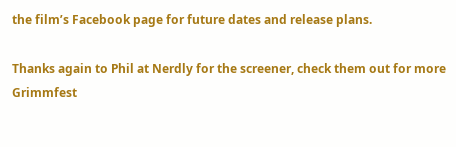the film’s Facebook page for future dates and release plans.

Thanks again to Phil at Nerdly for the screener, check them out for more Grimmfest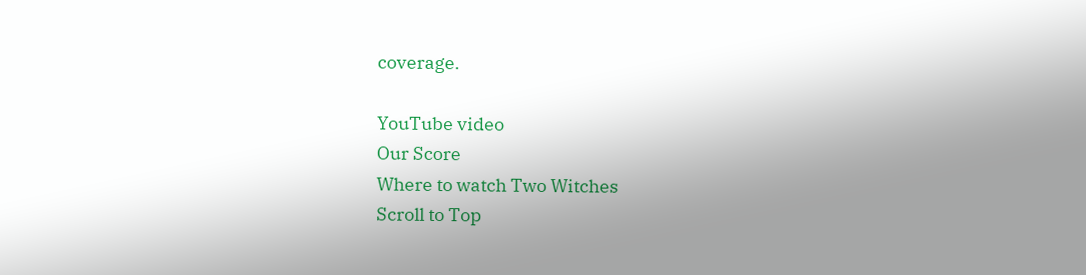coverage.

YouTube video
Our Score
Where to watch Two Witches
Scroll to Top